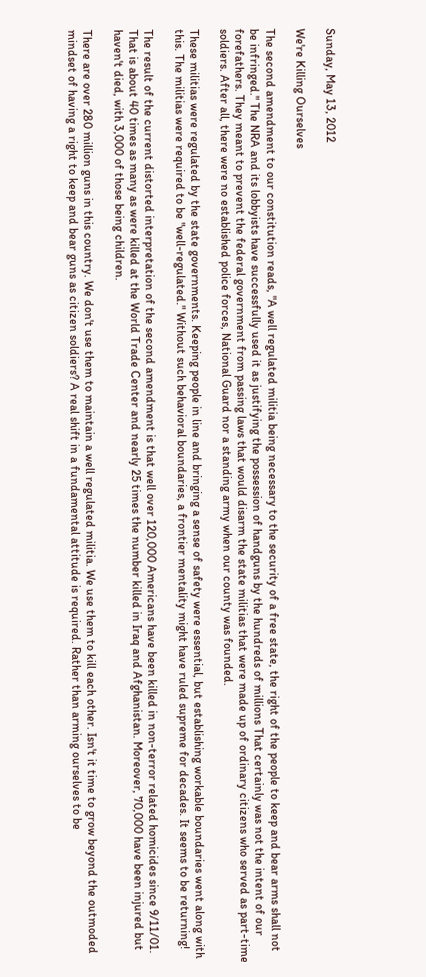Sunday, May 13, 2012

We're Killing Ourselves

The second amendment to our constitution reads, "A well regulated militia being necessary to the security of a free state, the right of the people to keep and bear arms shall not be infringed." The NRA and its lobbyists have successfully used it as justifying the possession of handguns by the hundreds of millions That certainly was not the intent of our forefathers. They meant to prevent the federal government from passing laws that would disarm the state militias that were made up of ordinary citizens who served as part-time soldiers. After all, there were no established police forces, National Guard nor a standing army when our county was founded.

These militias were regulated by the state governments. Keeping people in line and bringing a sense of safety were essential, but establishing workable boundaries went along with this. The militias were required to be "well-regulated." Without such behavioral boundaries, a frontier mentality might have ruled supreme for decades. It seems to be returning!

The result of the current distorted interpretation of the second amendment is that well over 120,000 Americans have been killed in non-terror related homicides since 9/11/01. That is about 40 times as many as were killed at the World Trade Center and nearly 25 times the number killed in Iraq and Afghanistan. Moreover, 70,000 have been injured but haven't died, with 3,000 of those being children.

There are over 280 million guns in this country. We don't use them to maintain a well regulated militia. We use them to kill each other. Isn't it time to grow beyond the outmoded mindset of having a right to keep and bear guns as citizen soldiers? A real shift in a fundamental attitude is required. Rather than arming ourselves to be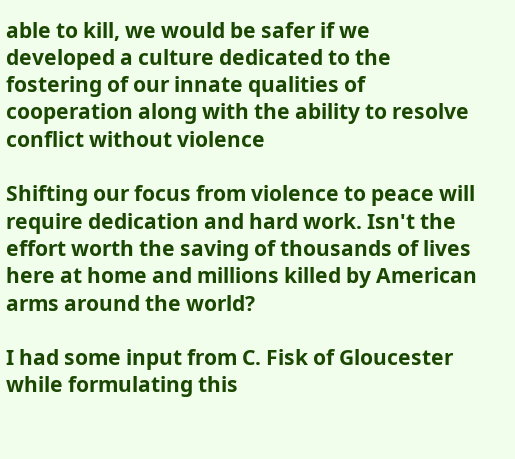able to kill, we would be safer if we developed a culture dedicated to the fostering of our innate qualities of cooperation along with the ability to resolve conflict without violence

Shifting our focus from violence to peace will require dedication and hard work. Isn't the effort worth the saving of thousands of lives here at home and millions killed by American arms around the world?

I had some input from C. Fisk of Gloucester while formulating this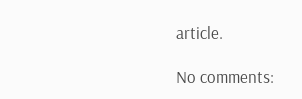article.

No comments: